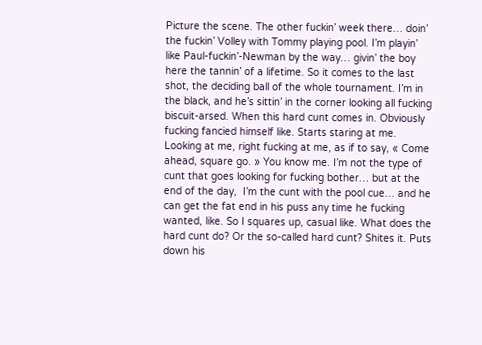Picture the scene. The other fuckin’ week there… doin’ the fuckin’ Volley with Tommy playing pool. I’m playin’ like Paul-fuckin’-Newman by the way… givin’ the boy here the tannin’ of a lifetime. So it comes to the last shot, the deciding ball of the whole tournament. I’m in the black, and he’s sittin’ in the corner looking all fucking biscuit-arsed. When this hard cunt comes in. Obviously fucking fancied himself like. Starts staring at me. Looking at me, right fucking at me, as if to say, « Come ahead, square go. » You know me. I’m not the type of cunt that goes looking for fucking bother… but at the end of the day,  I’m the cunt with the pool cue… and he can get the fat end in his puss any time he fucking wanted, like. So I squares up, casual like. What does the hard cunt do? Or the so-called hard cunt? Shites it. Puts down his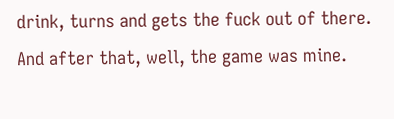drink, turns and gets the fuck out of there. And after that, well, the game was mine.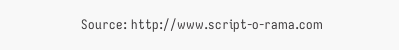Source: http://www.script-o-rama.com